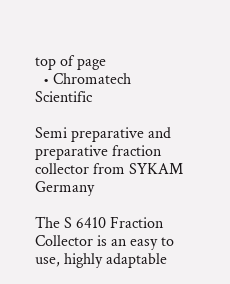top of page
  • Chromatech Scientific

Semi preparative and preparative fraction collector from SYKAM Germany

The S 6410 Fraction Collector is an easy to use, highly adaptable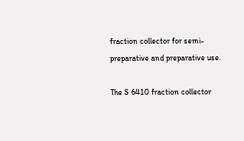fraction collector for semi-preparative and preparative use.

The S 6410 fraction collector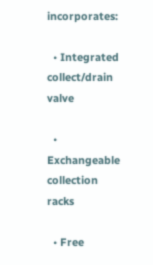incorporates:

  • Integrated collect/drain valve

  • Exchangeable collection racks

  • Free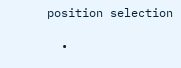position selection

  •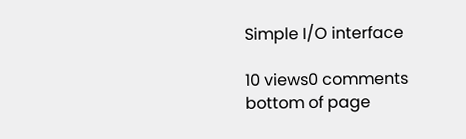Simple I/O interface

10 views0 comments
bottom of page